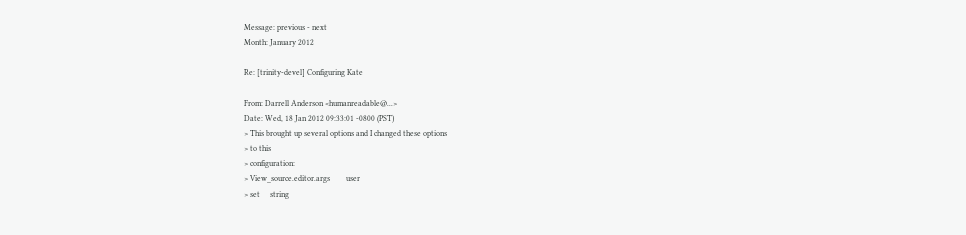Message: previous - next
Month: January 2012

Re: [trinity-devel] Configuring Kate

From: Darrell Anderson <humanreadable@...>
Date: Wed, 18 Jan 2012 09:33:01 -0800 (PST)
> This brought up several options and I changed these options
> to this
> configuration:
> View_source.editor.args        user
> set     string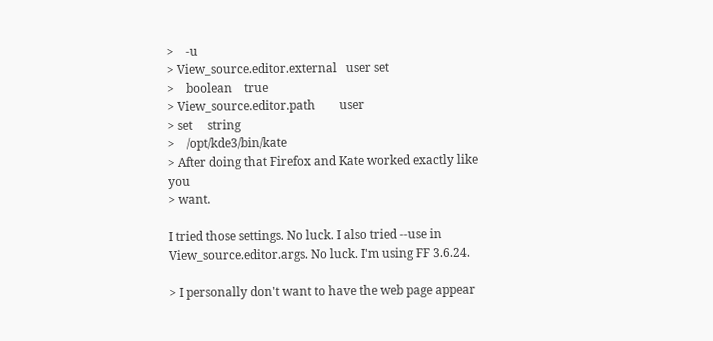>    -u
> View_source.editor.external   user set
>    boolean    true
> View_source.editor.path        user
> set     string
>    /opt/kde3/bin/kate
> After doing that Firefox and Kate worked exactly like you
> want.

I tried those settings. No luck. I also tried --use in View_source.editor.args. No luck. I'm using FF 3.6.24.

> I personally don't want to have the web page appear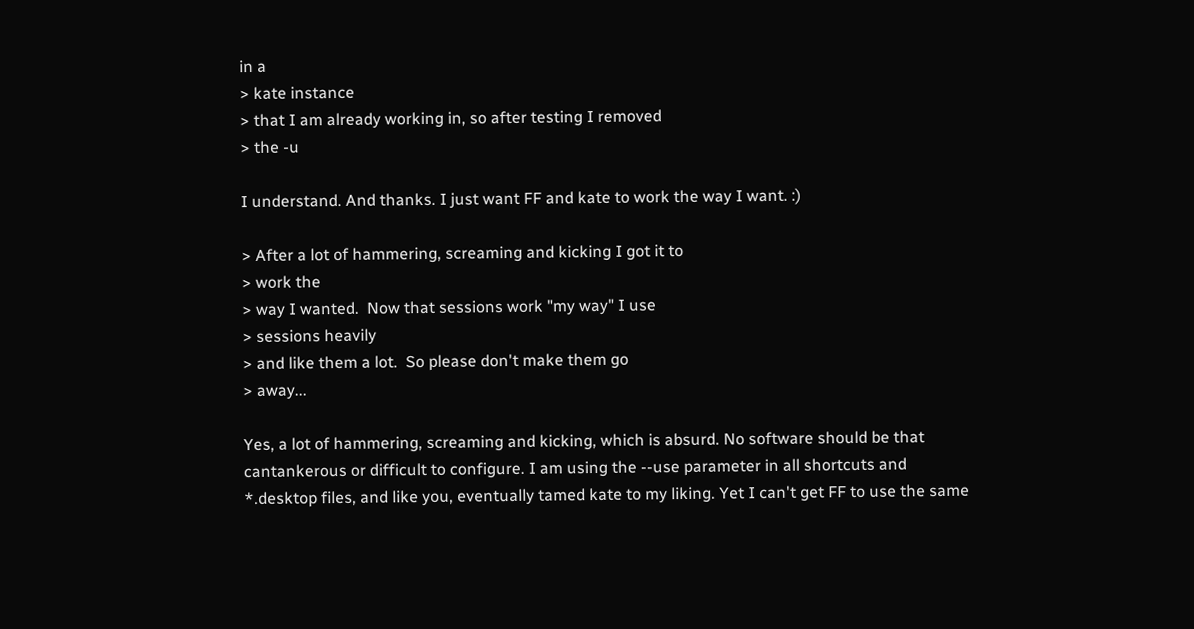in a
> kate instance
> that I am already working in, so after testing I removed
> the -u

I understand. And thanks. I just want FF and kate to work the way I want. :)

> After a lot of hammering, screaming and kicking I got it to
> work the
> way I wanted.  Now that sessions work "my way" I use
> sessions heavily
> and like them a lot.  So please don't make them go
> away...

Yes, a lot of hammering, screaming and kicking, which is absurd. No software should be that cantankerous or difficult to configure. I am using the --use parameter in all shortcuts and *.desktop files, and like you, eventually tamed kate to my liking. Yet I can't get FF to use the same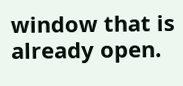window that is already open.